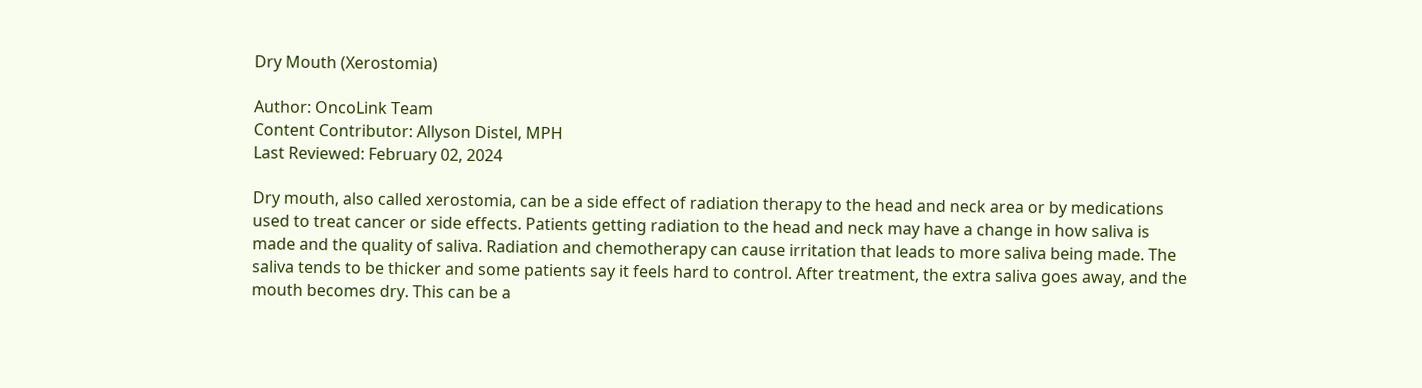Dry Mouth (Xerostomia)

Author: OncoLink Team
Content Contributor: Allyson Distel, MPH
Last Reviewed: February 02, 2024

Dry mouth, also called xerostomia, can be a side effect of radiation therapy to the head and neck area or by medications used to treat cancer or side effects. Patients getting radiation to the head and neck may have a change in how saliva is made and the quality of saliva. Radiation and chemotherapy can cause irritation that leads to more saliva being made. The saliva tends to be thicker and some patients say it feels hard to control. After treatment, the extra saliva goes away, and the mouth becomes dry. This can be a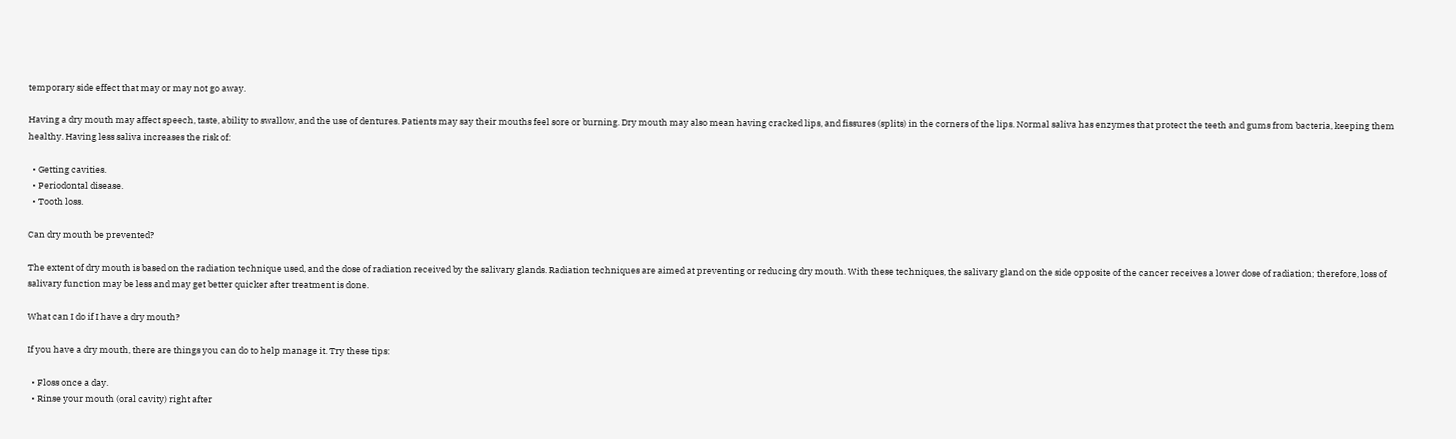temporary side effect that may or may not go away.

Having a dry mouth may affect speech, taste, ability to swallow, and the use of dentures. Patients may say their mouths feel sore or burning. Dry mouth may also mean having cracked lips, and fissures (splits) in the corners of the lips. Normal saliva has enzymes that protect the teeth and gums from bacteria, keeping them healthy. Having less saliva increases the risk of:

  • Getting cavities.
  • Periodontal disease.
  • Tooth loss.

Can dry mouth be prevented?

The extent of dry mouth is based on the radiation technique used, and the dose of radiation received by the salivary glands. Radiation techniques are aimed at preventing or reducing dry mouth. With these techniques, the salivary gland on the side opposite of the cancer receives a lower dose of radiation; therefore, loss of salivary function may be less and may get better quicker after treatment is done.

What can I do if I have a dry mouth?

If you have a dry mouth, there are things you can do to help manage it. Try these tips:

  • Floss once a day.
  • Rinse your mouth (oral cavity) right after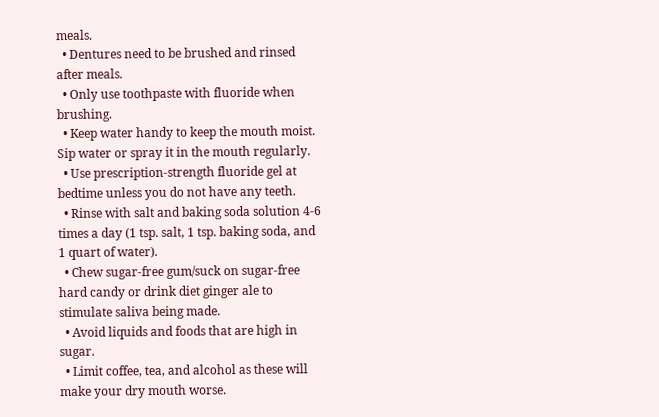meals.
  • Dentures need to be brushed and rinsed after meals.
  • Only use toothpaste with fluoride when brushing.
  • Keep water handy to keep the mouth moist. Sip water or spray it in the mouth regularly.
  • Use prescription-strength fluoride gel at bedtime unless you do not have any teeth.
  • Rinse with salt and baking soda solution 4-6 times a day (1 tsp. salt, 1 tsp. baking soda, and 1 quart of water).
  • Chew sugar-free gum/suck on sugar-free hard candy or drink diet ginger ale to stimulate saliva being made.
  • Avoid liquids and foods that are high in sugar.
  • Limit coffee, tea, and alcohol as these will make your dry mouth worse.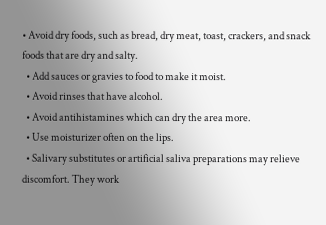• Avoid dry foods, such as bread, dry meat, toast, crackers, and snack foods that are dry and salty.
  • Add sauces or gravies to food to make it moist.
  • Avoid rinses that have alcohol.
  • Avoid antihistamines which can dry the area more.
  • Use moisturizer often on the lips.
  • Salivary substitutes or artificial saliva preparations may relieve discomfort. They work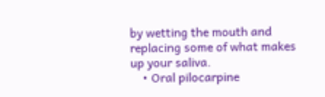by wetting the mouth and replacing some of what makes up your saliva.
    • Oral pilocarpine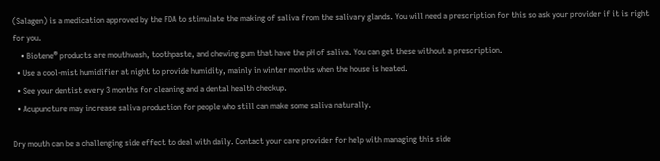(Salagen) is a medication approved by the FDA to stimulate the making of saliva from the salivary glands. You will need a prescription for this so ask your provider if it is right for you.
    • Biotene® products are mouthwash, toothpaste, and chewing gum that have the pH of saliva. You can get these without a prescription.
  • Use a cool-mist humidifier at night to provide humidity, mainly in winter months when the house is heated.
  • See your dentist every 3 months for cleaning and a dental health checkup.
  • Acupuncture may increase saliva production for people who still can make some saliva naturally.

Dry mouth can be a challenging side effect to deal with daily. Contact your care provider for help with managing this side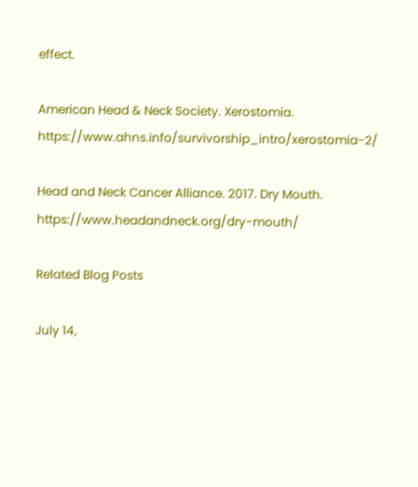effect.

American Head & Neck Society. Xerostomia. https://www.ahns.info/survivorship_intro/xerostomia-2/

Head and Neck Cancer Alliance. 2017. Dry Mouth. https://www.headandneck.org/dry-mouth/

Related Blog Posts

July 14,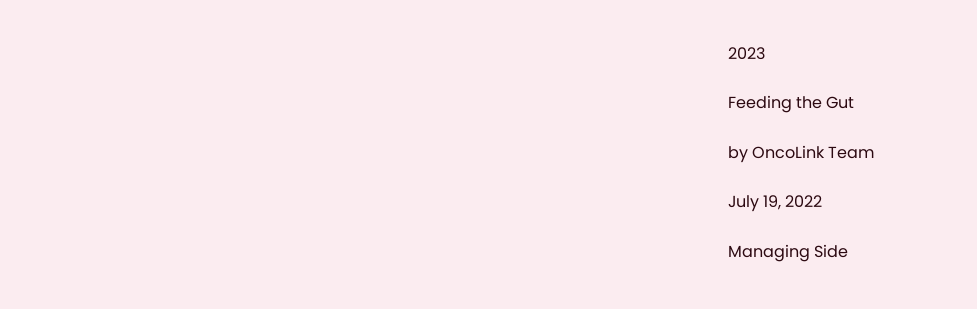2023

Feeding the Gut

by OncoLink Team

July 19, 2022

Managing Side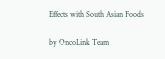Effects with South Asian Foods

by OncoLink Team